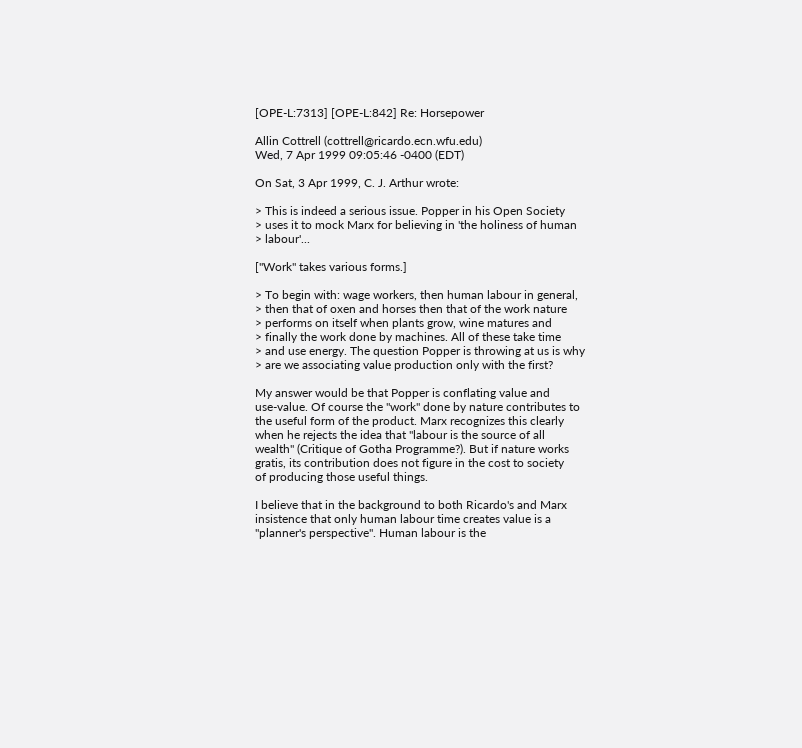[OPE-L:7313] [OPE-L:842] Re: Horsepower

Allin Cottrell (cottrell@ricardo.ecn.wfu.edu)
Wed, 7 Apr 1999 09:05:46 -0400 (EDT)

On Sat, 3 Apr 1999, C. J. Arthur wrote:

> This is indeed a serious issue. Popper in his Open Society
> uses it to mock Marx for believing in 'the holiness of human
> labour'...

["Work" takes various forms.]

> To begin with: wage workers, then human labour in general,
> then that of oxen and horses then that of the work nature
> performs on itself when plants grow, wine matures and
> finally the work done by machines. All of these take time
> and use energy. The question Popper is throwing at us is why
> are we associating value production only with the first?

My answer would be that Popper is conflating value and
use-value. Of course the "work" done by nature contributes to
the useful form of the product. Marx recognizes this clearly
when he rejects the idea that "labour is the source of all
wealth" (Critique of Gotha Programme?). But if nature works
gratis, its contribution does not figure in the cost to society
of producing those useful things.

I believe that in the background to both Ricardo's and Marx
insistence that only human labour time creates value is a
"planner's perspective". Human labour is the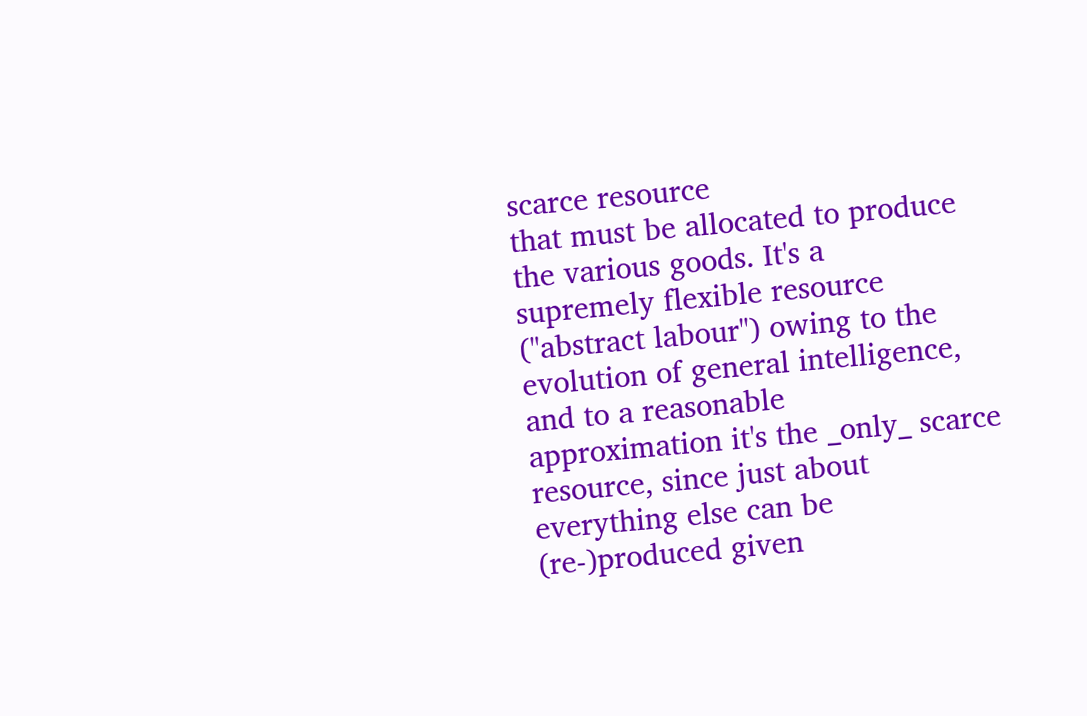scarce resource
that must be allocated to produce the various goods. It's a
supremely flexible resource ("abstract labour") owing to the
evolution of general intelligence, and to a reasonable
approximation it's the _only_ scarce resource, since just about
everything else can be (re-)produced given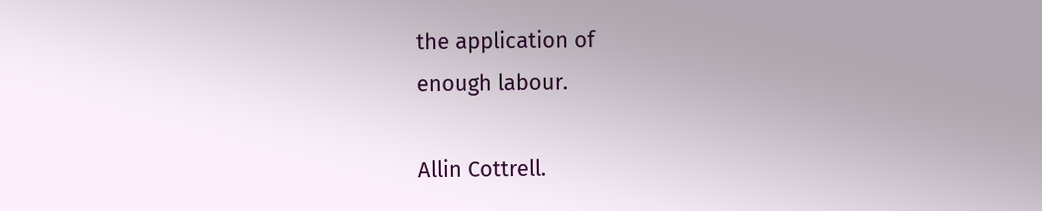the application of
enough labour.

Allin Cottrell.